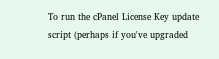To run the cPanel License Key update script (perhaps if you've upgraded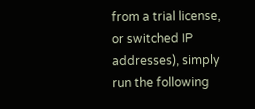from a trial license, or switched IP addresses), simply run the following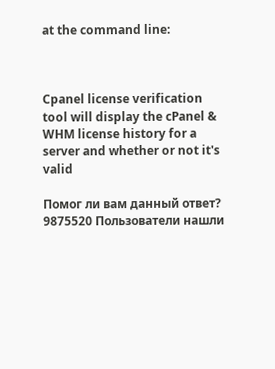at the command line:



Cpanel license verification tool will display the cPanel & WHM license history for a server and whether or not it's valid

Помог ли вам данный ответ? 9875520 Пользователи нашли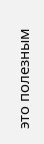это полезным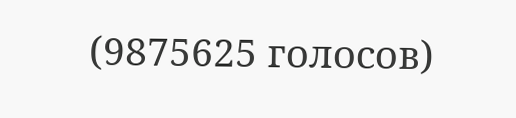(9875625 голосов)